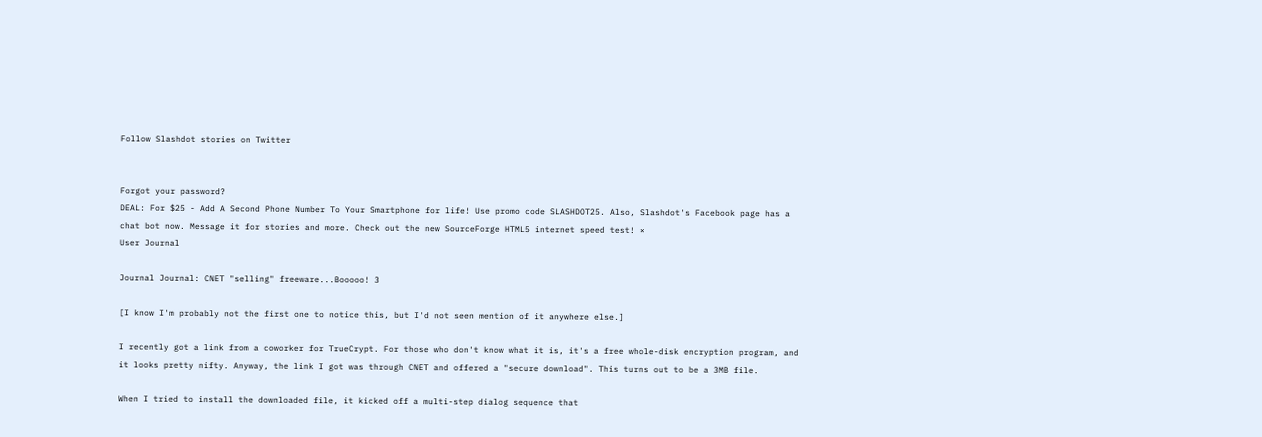Follow Slashdot stories on Twitter


Forgot your password?
DEAL: For $25 - Add A Second Phone Number To Your Smartphone for life! Use promo code SLASHDOT25. Also, Slashdot's Facebook page has a chat bot now. Message it for stories and more. Check out the new SourceForge HTML5 internet speed test! ×
User Journal

Journal Journal: CNET "selling" freeware...Booooo! 3

[I know I'm probably not the first one to notice this, but I'd not seen mention of it anywhere else.]

I recently got a link from a coworker for TrueCrypt. For those who don't know what it is, it's a free whole-disk encryption program, and it looks pretty nifty. Anyway, the link I got was through CNET and offered a "secure download". This turns out to be a 3MB file.

When I tried to install the downloaded file, it kicked off a multi-step dialog sequence that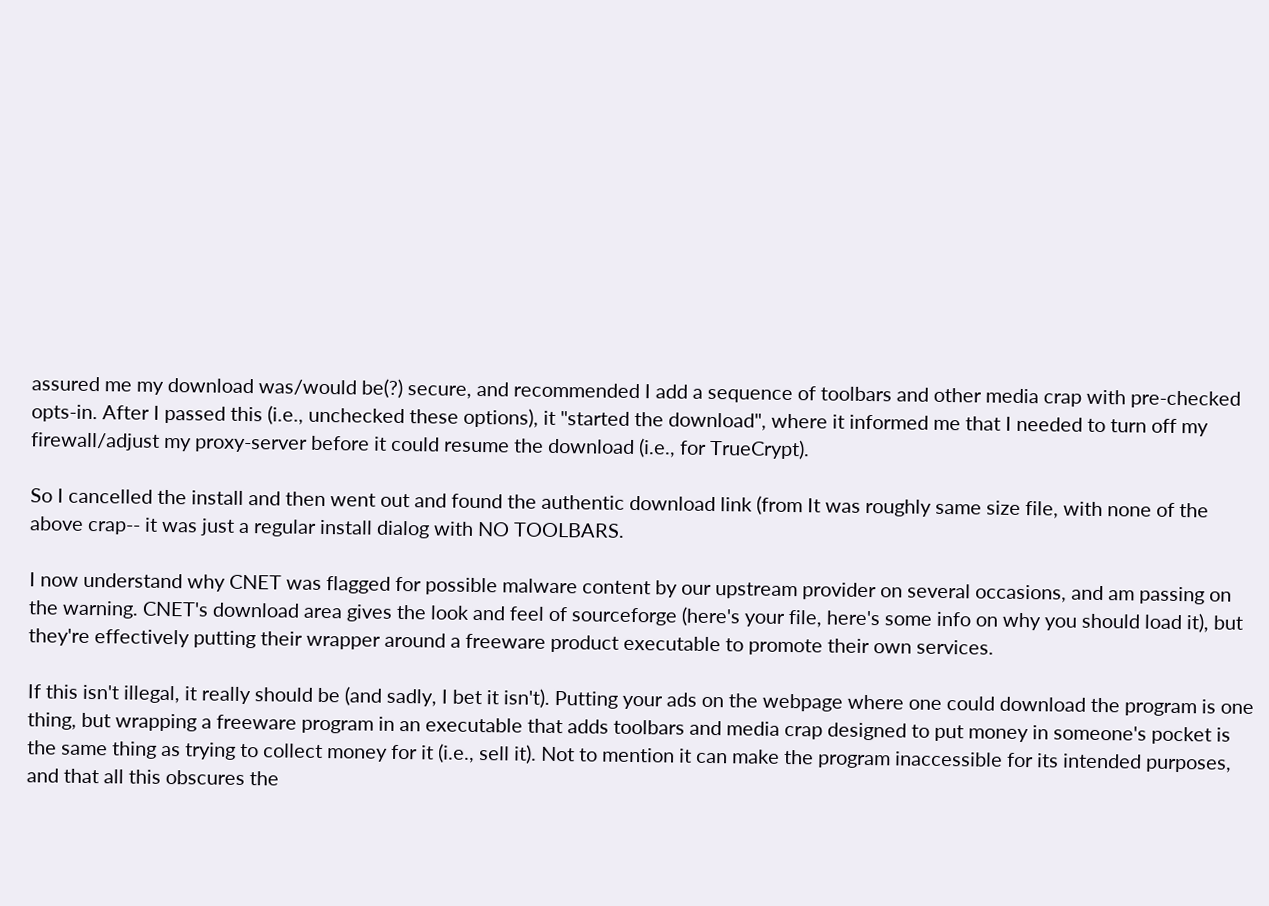assured me my download was/would be(?) secure, and recommended I add a sequence of toolbars and other media crap with pre-checked opts-in. After I passed this (i.e., unchecked these options), it "started the download", where it informed me that I needed to turn off my firewall/adjust my proxy-server before it could resume the download (i.e., for TrueCrypt).

So I cancelled the install and then went out and found the authentic download link (from It was roughly same size file, with none of the above crap-- it was just a regular install dialog with NO TOOLBARS.

I now understand why CNET was flagged for possible malware content by our upstream provider on several occasions, and am passing on the warning. CNET's download area gives the look and feel of sourceforge (here's your file, here's some info on why you should load it), but they're effectively putting their wrapper around a freeware product executable to promote their own services.

If this isn't illegal, it really should be (and sadly, I bet it isn't). Putting your ads on the webpage where one could download the program is one thing, but wrapping a freeware program in an executable that adds toolbars and media crap designed to put money in someone's pocket is the same thing as trying to collect money for it (i.e., sell it). Not to mention it can make the program inaccessible for its intended purposes, and that all this obscures the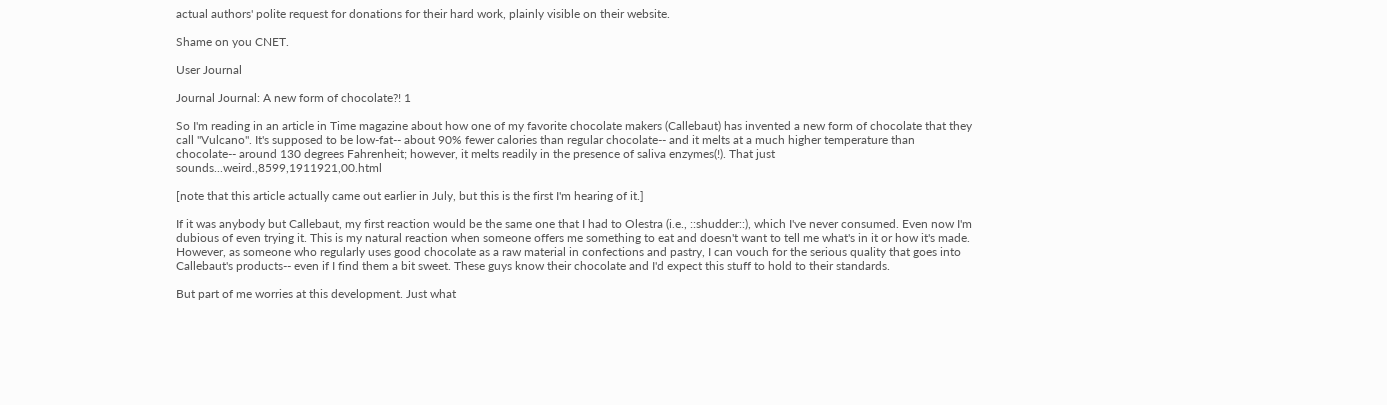actual authors' polite request for donations for their hard work, plainly visible on their website.

Shame on you CNET.

User Journal

Journal Journal: A new form of chocolate?! 1

So I'm reading in an article in Time magazine about how one of my favorite chocolate makers (Callebaut) has invented a new form of chocolate that they call "Vulcano". It's supposed to be low-fat-- about 90% fewer calories than regular chocolate-- and it melts at a much higher temperature than chocolate-- around 130 degrees Fahrenheit; however, it melts readily in the presence of saliva enzymes(!). That just sounds...weird.,8599,1911921,00.html

[note that this article actually came out earlier in July, but this is the first I'm hearing of it.]

If it was anybody but Callebaut, my first reaction would be the same one that I had to Olestra (i.e., ::shudder::), which I've never consumed. Even now I'm dubious of even trying it. This is my natural reaction when someone offers me something to eat and doesn't want to tell me what's in it or how it's made. However, as someone who regularly uses good chocolate as a raw material in confections and pastry, I can vouch for the serious quality that goes into Callebaut's products-- even if I find them a bit sweet. These guys know their chocolate and I'd expect this stuff to hold to their standards.

But part of me worries at this development. Just what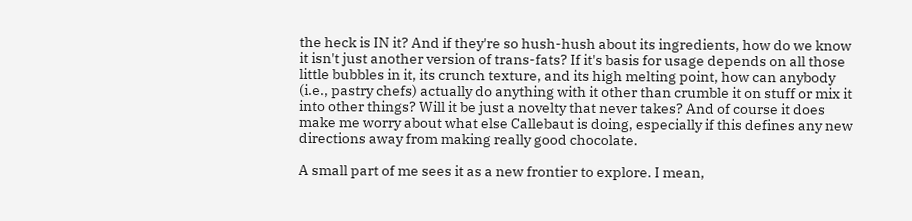the heck is IN it? And if they're so hush-hush about its ingredients, how do we know it isn't just another version of trans-fats? If it's basis for usage depends on all those little bubbles in it, its crunch texture, and its high melting point, how can anybody (i.e., pastry chefs) actually do anything with it other than crumble it on stuff or mix it into other things? Will it be just a novelty that never takes? And of course it does make me worry about what else Callebaut is doing, especially if this defines any new directions away from making really good chocolate.

A small part of me sees it as a new frontier to explore. I mean,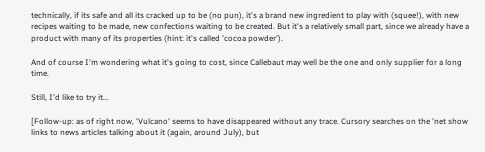technically, if its safe and all its cracked up to be (no pun), it's a brand new ingredient to play with (squee!), with new recipes waiting to be made, new confections waiting to be created. But it's a relatively small part, since we already have a product with many of its properties (hint: it's called 'cocoa powder').

And of course I'm wondering what it's going to cost, since Callebaut may well be the one and only supplier for a long time.

Still, I'd like to try it...

[Follow-up: as of right now, 'Vulcano' seems to have disappeared without any trace. Cursory searches on the 'net show links to news articles talking about it (again, around July), but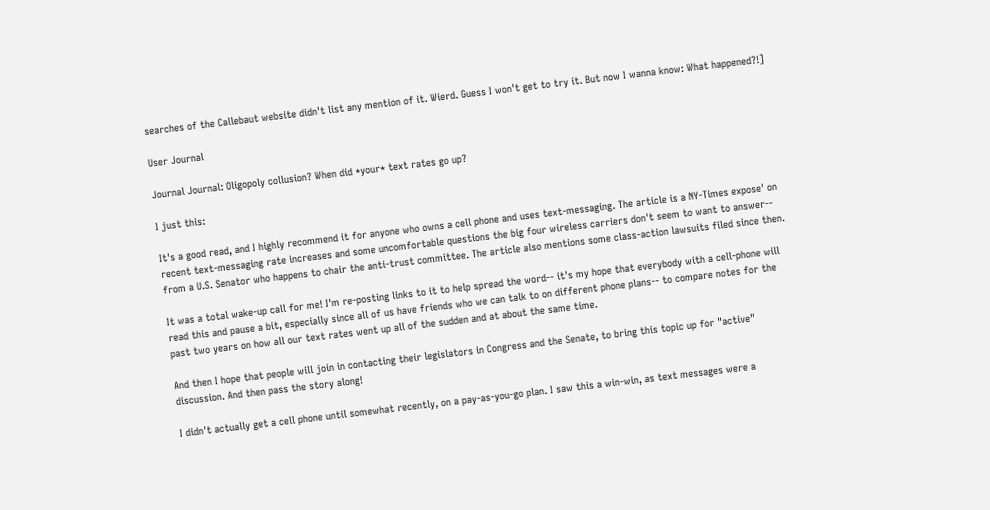searches of the Callebaut website didn't list any mention of it. Wierd. Guess I won't get to try it. But now I wanna know: What happened?!]

User Journal

Journal Journal: Oligopoly collusion? When did *your* text rates go up?

I just this:

It's a good read, and I highly recommend it for anyone who owns a cell phone and uses text-messaging. The article is a NY-Times expose' on recent text-messaging rate increases and some uncomfortable questions the big four wireless carriers don't seem to want to answer-- from a U.S. Senator who happens to chair the anti-trust committee. The article also mentions some class-action lawsuits filed since then.

It was a total wake-up call for me! I'm re-posting links to it to help spread the word-- it's my hope that everybody with a cell-phone will read this and pause a bit, especially since all of us have friends who we can talk to on different phone plans-- to compare notes for the past two years on how all our text rates went up all of the sudden and at about the same time.

And then I hope that people will join in contacting their legislators in Congress and the Senate, to bring this topic up for "active" discussion. And then pass the story along!

I didn't actually get a cell phone until somewhat recently, on a pay-as-you-go plan. I saw this a win-win, as text messages were a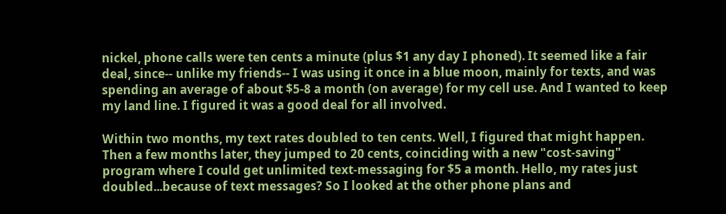nickel, phone calls were ten cents a minute (plus $1 any day I phoned). It seemed like a fair deal, since-- unlike my friends-- I was using it once in a blue moon, mainly for texts, and was spending an average of about $5-8 a month (on average) for my cell use. And I wanted to keep my land line. I figured it was a good deal for all involved.

Within two months, my text rates doubled to ten cents. Well, I figured that might happen. Then a few months later, they jumped to 20 cents, coinciding with a new "cost-saving" program where I could get unlimited text-messaging for $5 a month. Hello, my rates just doubled...because of text messages? So I looked at the other phone plans and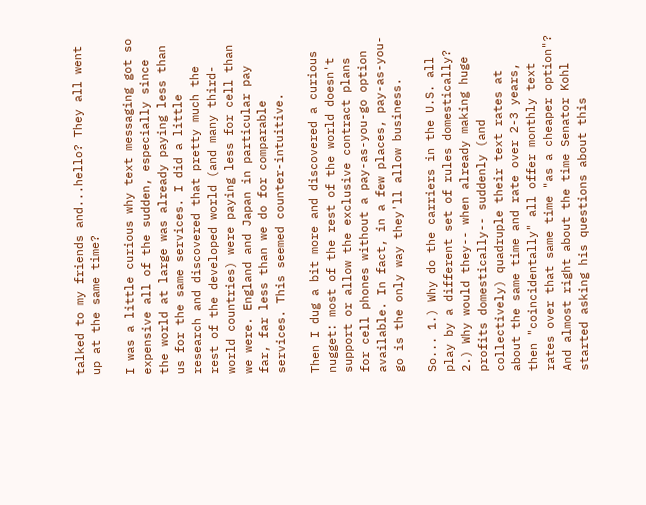talked to my friends and...hello? They all went up at the same time?

I was a little curious why text messaging got so expensive all of the sudden, especially since the world at large was already paying less than us for the same services. I did a little research and discovered that pretty much the rest of the developed world (and many third-world countries) were paying less for cell than we were. England and Japan in particular pay far, far less than we do for comparable services. This seemed counter-intuitive.

Then I dug a bit more and discovered a curious nugget: most of the rest of the world doesn't support or allow the exclusive contract plans for cell phones without a pay-as-you-go option available. In fact, in a few places, pay-as-you-go is the only way they'll allow business.

So... 1.) Why do the carriers in the U.S. all play by a different set of rules domestically? 2.) Why would they-- when already making huge profits domestically-- suddenly (and collectively) quadruple their text rates at about the same time and rate over 2-3 years, then "coincidentally" all offer monthly text rates over that same time "as a cheaper option"? And almost right about the time Senator Kohl started asking his questions about this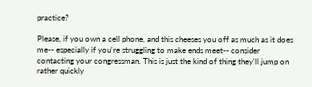practice?

Please, if you own a cell phone, and this cheeses you off as much as it does me-- especially if you're struggling to make ends meet-- consider contacting your congressman. This is just the kind of thing they'll jump on rather quickly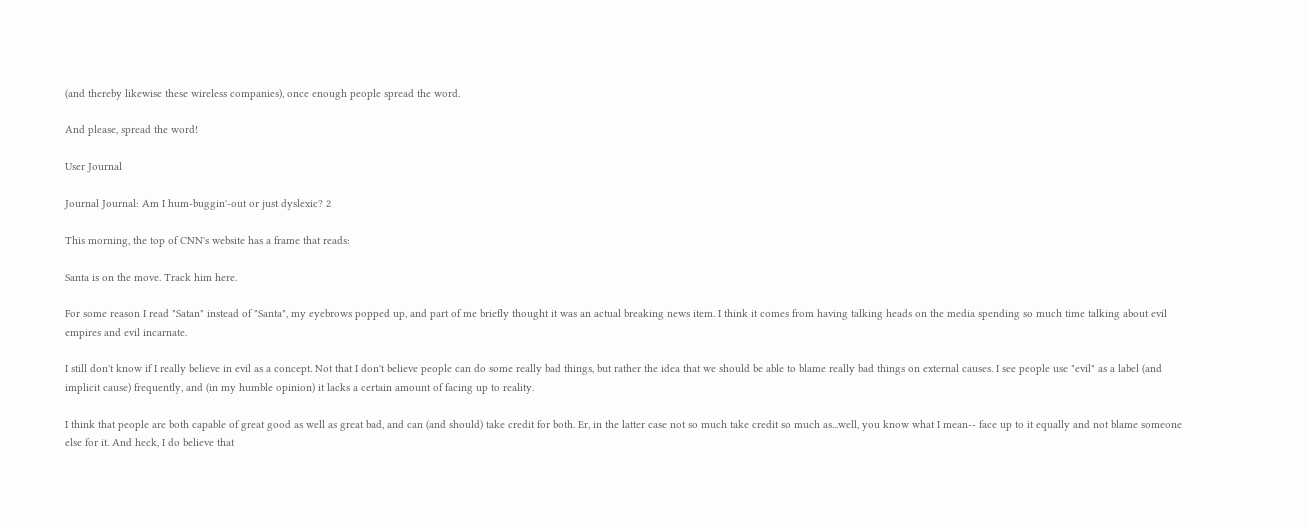(and thereby likewise these wireless companies), once enough people spread the word.

And please, spread the word!

User Journal

Journal Journal: Am I hum-buggin'-out or just dyslexic? 2

This morning, the top of CNN's website has a frame that reads:

Santa is on the move. Track him here.

For some reason I read "Satan" instead of "Santa", my eyebrows popped up, and part of me briefly thought it was an actual breaking news item. I think it comes from having talking heads on the media spending so much time talking about evil empires and evil incarnate.

I still don't know if I really believe in evil as a concept. Not that I don't believe people can do some really bad things, but rather the idea that we should be able to blame really bad things on external causes. I see people use "evil" as a label (and implicit cause) frequently, and (in my humble opinion) it lacks a certain amount of facing up to reality.

I think that people are both capable of great good as well as great bad, and can (and should) take credit for both. Er, in the latter case not so much take credit so much as...well, you know what I mean-- face up to it equally and not blame someone else for it. And heck, I do believe that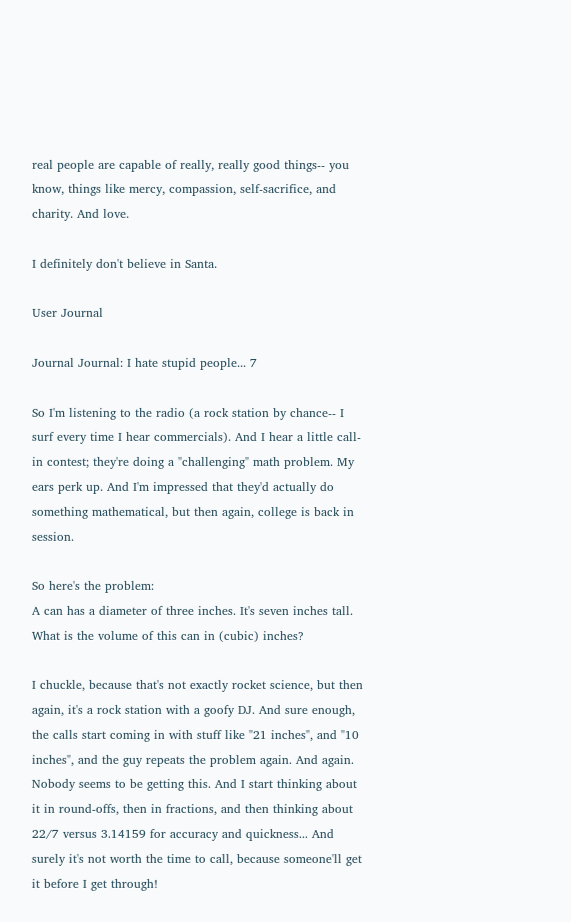real people are capable of really, really good things-- you know, things like mercy, compassion, self-sacrifice, and charity. And love.

I definitely don't believe in Santa.

User Journal

Journal Journal: I hate stupid people... 7

So I'm listening to the radio (a rock station by chance-- I surf every time I hear commercials). And I hear a little call-in contest; they're doing a "challenging" math problem. My ears perk up. And I'm impressed that they'd actually do something mathematical, but then again, college is back in session.

So here's the problem:
A can has a diameter of three inches. It's seven inches tall. What is the volume of this can in (cubic) inches?

I chuckle, because that's not exactly rocket science, but then again, it's a rock station with a goofy DJ. And sure enough, the calls start coming in with stuff like "21 inches", and "10 inches", and the guy repeats the problem again. And again. Nobody seems to be getting this. And I start thinking about it in round-offs, then in fractions, and then thinking about 22/7 versus 3.14159 for accuracy and quickness... And surely it's not worth the time to call, because someone'll get it before I get through!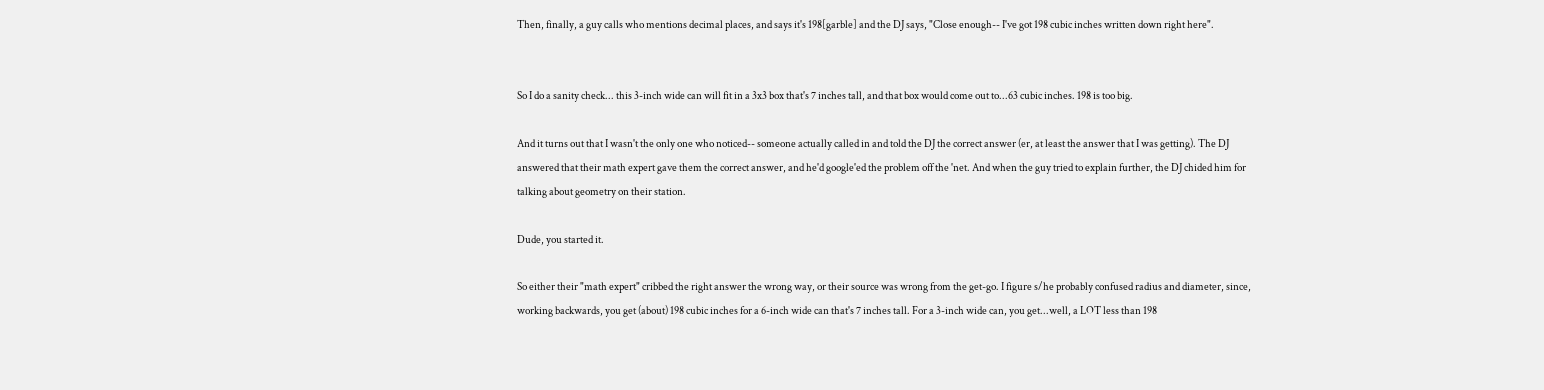Then, finally, a guy calls who mentions decimal places, and says it's 198[garble] and the DJ says, "Close enough-- I've got 198 cubic inches written down right here".


So I do a sanity check... this 3-inch wide can will fit in a 3x3 box that's 7 inches tall, and that box would come out to...63 cubic inches. 198 is too big.

And it turns out that I wasn't the only one who noticed-- someone actually called in and told the DJ the correct answer (er, at least the answer that I was getting). The DJ answered that their math expert gave them the correct answer, and he'd google'ed the problem off the 'net. And when the guy tried to explain further, the DJ chided him for talking about geometry on their station.

Dude, you started it.

So either their "math expert" cribbed the right answer the wrong way, or their source was wrong from the get-go. I figure s/he probably confused radius and diameter, since, working backwards, you get (about) 198 cubic inches for a 6-inch wide can that's 7 inches tall. For a 3-inch wide can, you get...well, a LOT less than 198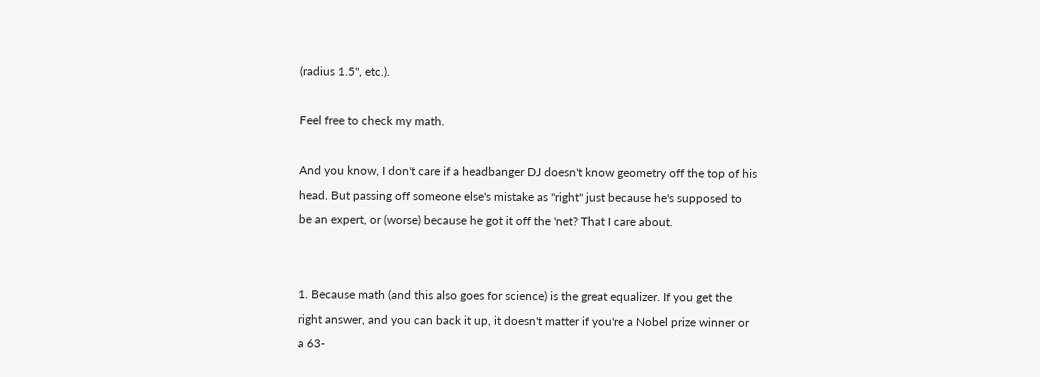(radius 1.5", etc.).

Feel free to check my math.

And you know, I don't care if a headbanger DJ doesn't know geometry off the top of his head. But passing off someone else's mistake as "right" just because he's supposed to be an expert, or (worse) because he got it off the 'net? That I care about.


1. Because math (and this also goes for science) is the great equalizer. If you get the right answer, and you can back it up, it doesn't matter if you're a Nobel prize winner or a 63-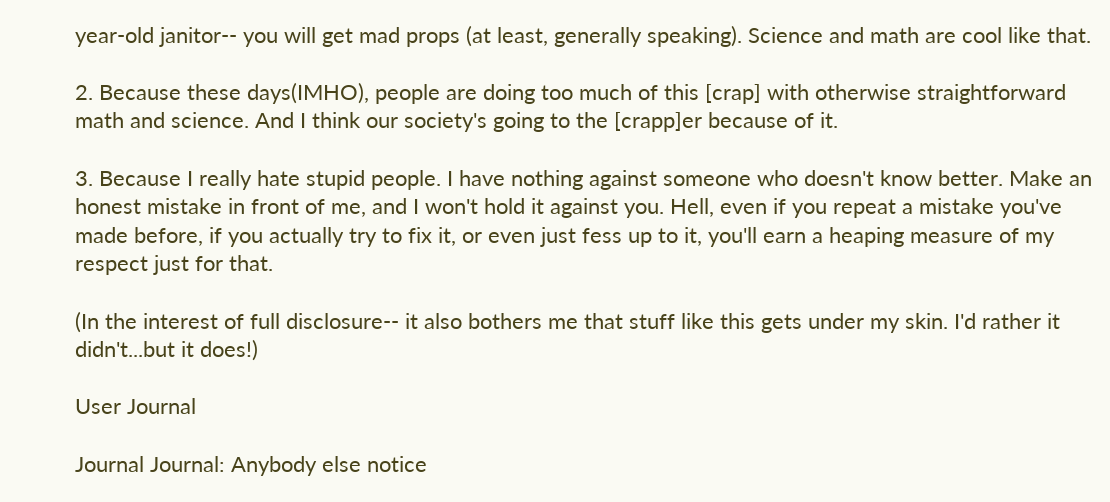year-old janitor-- you will get mad props (at least, generally speaking). Science and math are cool like that.

2. Because these days(IMHO), people are doing too much of this [crap] with otherwise straightforward math and science. And I think our society's going to the [crapp]er because of it.

3. Because I really hate stupid people. I have nothing against someone who doesn't know better. Make an honest mistake in front of me, and I won't hold it against you. Hell, even if you repeat a mistake you've made before, if you actually try to fix it, or even just fess up to it, you'll earn a heaping measure of my respect just for that.

(In the interest of full disclosure-- it also bothers me that stuff like this gets under my skin. I'd rather it didn't...but it does!)

User Journal

Journal Journal: Anybody else notice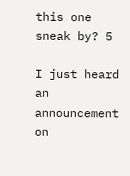this one sneak by? 5

I just heard an announcement on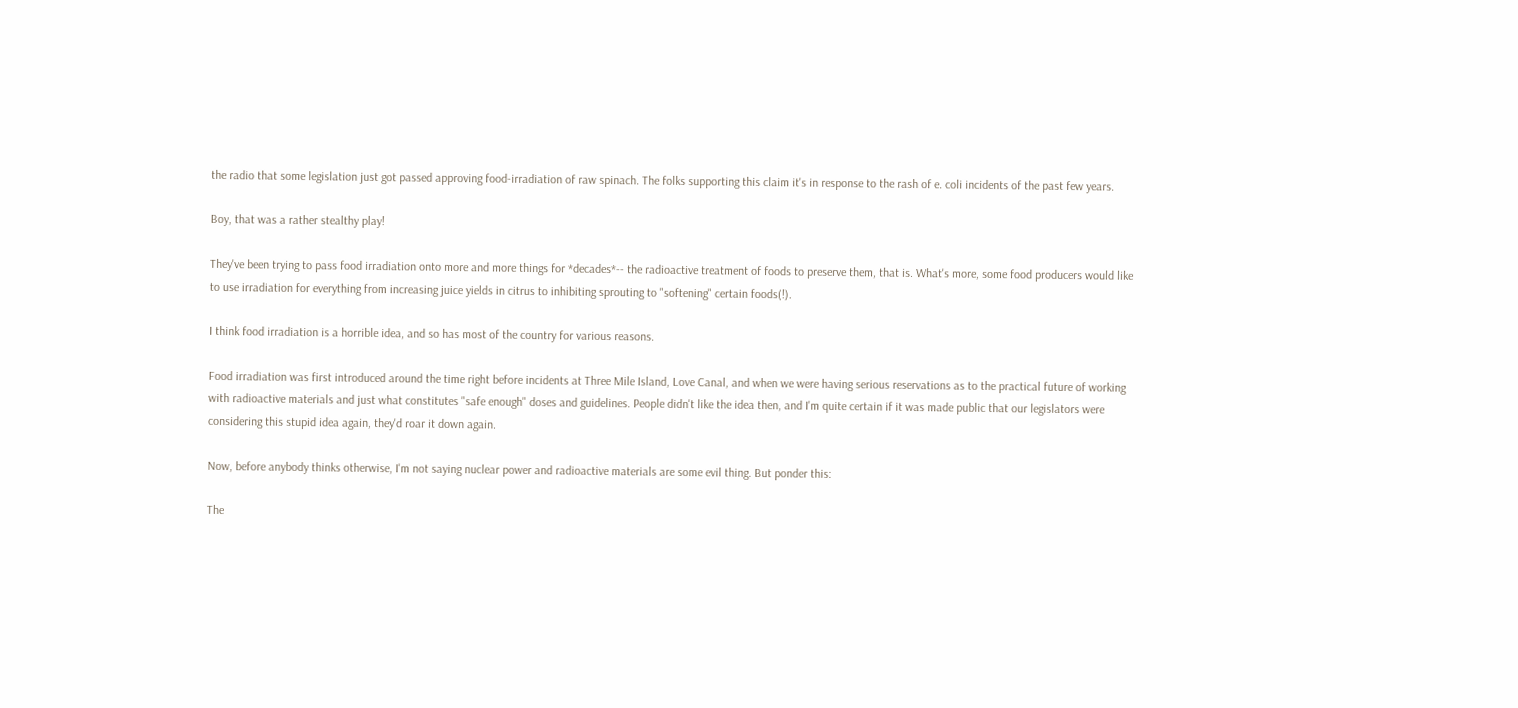the radio that some legislation just got passed approving food-irradiation of raw spinach. The folks supporting this claim it's in response to the rash of e. coli incidents of the past few years.

Boy, that was a rather stealthy play!

They've been trying to pass food irradiation onto more and more things for *decades*-- the radioactive treatment of foods to preserve them, that is. What's more, some food producers would like to use irradiation for everything from increasing juice yields in citrus to inhibiting sprouting to "softening" certain foods(!).

I think food irradiation is a horrible idea, and so has most of the country for various reasons.

Food irradiation was first introduced around the time right before incidents at Three Mile Island, Love Canal, and when we were having serious reservations as to the practical future of working with radioactive materials and just what constitutes "safe enough" doses and guidelines. People didn't like the idea then, and I'm quite certain if it was made public that our legislators were considering this stupid idea again, they'd roar it down again.

Now, before anybody thinks otherwise, I'm not saying nuclear power and radioactive materials are some evil thing. But ponder this:

The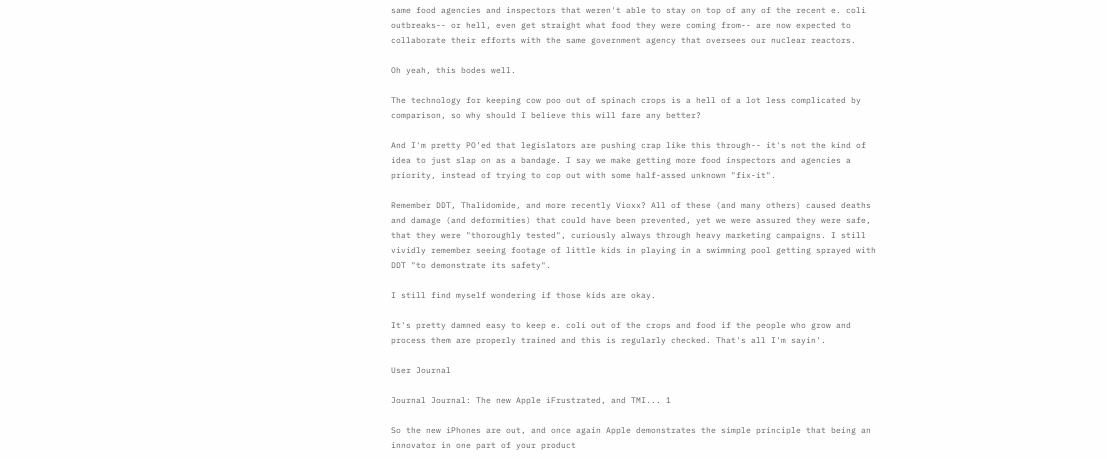same food agencies and inspectors that weren't able to stay on top of any of the recent e. coli outbreaks-- or hell, even get straight what food they were coming from-- are now expected to collaborate their efforts with the same government agency that oversees our nuclear reactors.

Oh yeah, this bodes well.

The technology for keeping cow poo out of spinach crops is a hell of a lot less complicated by comparison, so why should I believe this will fare any better?

And I'm pretty PO'ed that legislators are pushing crap like this through-- it's not the kind of idea to just slap on as a bandage. I say we make getting more food inspectors and agencies a priority, instead of trying to cop out with some half-assed unknown "fix-it".

Remember DDT, Thalidomide, and more recently Vioxx? All of these (and many others) caused deaths and damage (and deformities) that could have been prevented, yet we were assured they were safe, that they were "thoroughly tested", curiously always through heavy marketing campaigns. I still vividly remember seeing footage of little kids in playing in a swimming pool getting sprayed with DDT "to demonstrate its safety".

I still find myself wondering if those kids are okay.

It's pretty damned easy to keep e. coli out of the crops and food if the people who grow and process them are properly trained and this is regularly checked. That's all I'm sayin'.

User Journal

Journal Journal: The new Apple iFrustrated, and TMI... 1

So the new iPhones are out, and once again Apple demonstrates the simple principle that being an innovator in one part of your product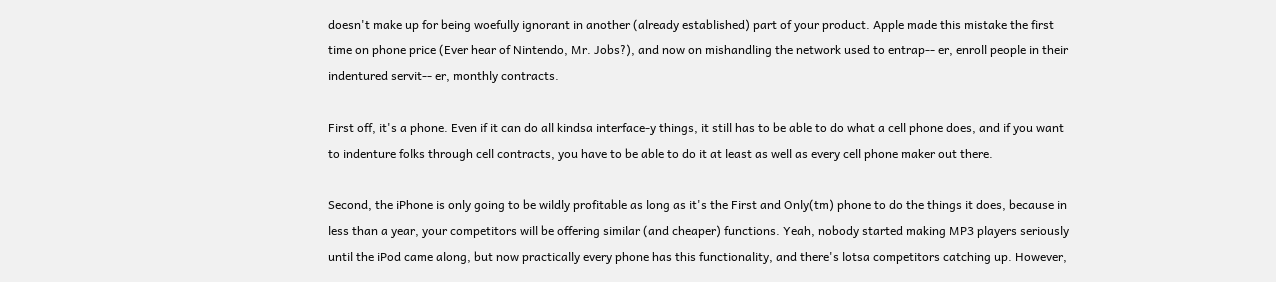doesn't make up for being woefully ignorant in another (already established) part of your product. Apple made this mistake the first time on phone price (Ever hear of Nintendo, Mr. Jobs?), and now on mishandling the network used to entrap-- er, enroll people in their indentured servit-- er, monthly contracts.

First off, it's a phone. Even if it can do all kindsa interface-y things, it still has to be able to do what a cell phone does, and if you want to indenture folks through cell contracts, you have to be able to do it at least as well as every cell phone maker out there.

Second, the iPhone is only going to be wildly profitable as long as it's the First and Only(tm) phone to do the things it does, because in less than a year, your competitors will be offering similar (and cheaper) functions. Yeah, nobody started making MP3 players seriously until the iPod came along, but now practically every phone has this functionality, and there's lotsa competitors catching up. However,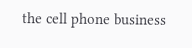the cell phone business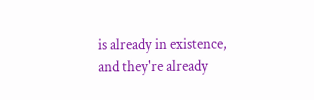is already in existence, and they're already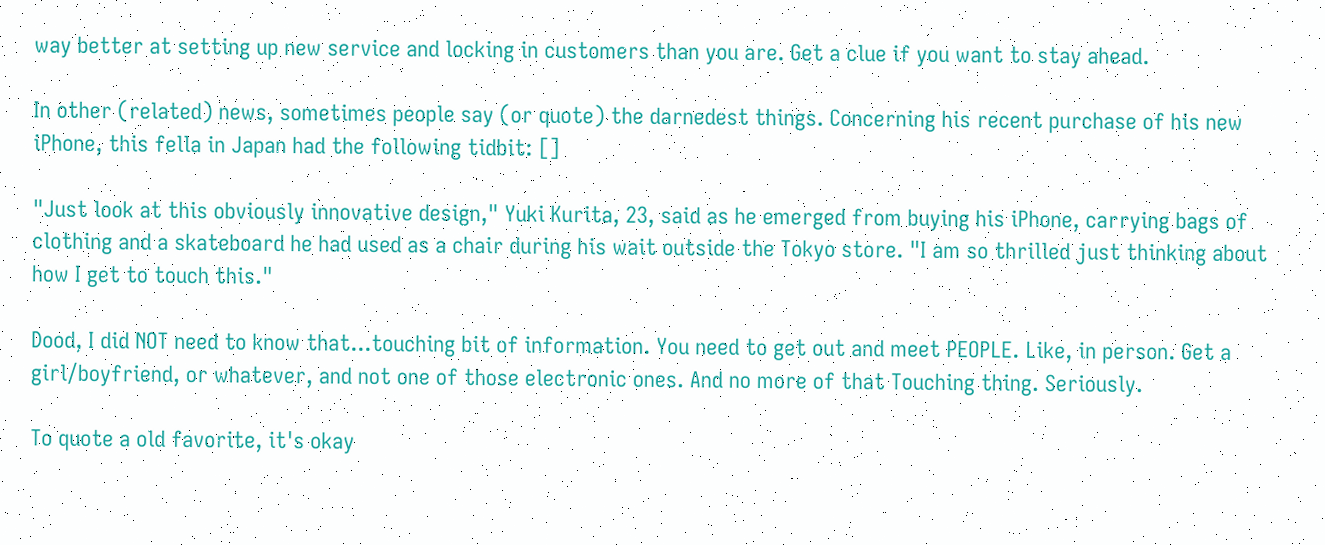way better at setting up new service and locking in customers than you are. Get a clue if you want to stay ahead.

In other (related) news, sometimes people say (or quote) the darnedest things. Concerning his recent purchase of his new iPhone, this fella in Japan had the following tidbit: []

"Just look at this obviously innovative design," Yuki Kurita, 23, said as he emerged from buying his iPhone, carrying bags of clothing and a skateboard he had used as a chair during his wait outside the Tokyo store. "I am so thrilled just thinking about how I get to touch this."

Dood, I did NOT need to know that...touching bit of information. You need to get out and meet PEOPLE. Like, in person. Get a girl/boyfriend, or whatever, and not one of those electronic ones. And no more of that Touching thing. Seriously.

To quote a old favorite, it's okay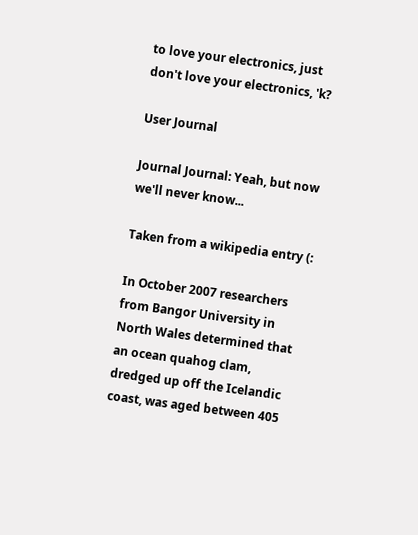to love your electronics, just don't love your electronics, 'k?

User Journal

Journal Journal: Yeah, but now we'll never know...

Taken from a wikipedia entry (:

In October 2007 researchers from Bangor University in North Wales determined that an ocean quahog clam, dredged up off the Icelandic coast, was aged between 405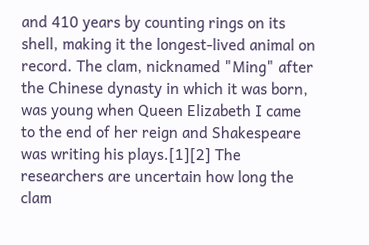and 410 years by counting rings on its shell, making it the longest-lived animal on record. The clam, nicknamed "Ming" after the Chinese dynasty in which it was born, was young when Queen Elizabeth I came to the end of her reign and Shakespeare was writing his plays.[1][2] The researchers are uncertain how long the clam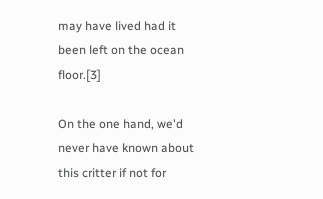may have lived had it been left on the ocean floor.[3]

On the one hand, we'd never have known about this critter if not for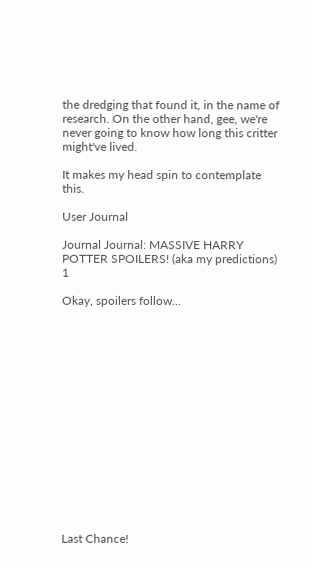the dredging that found it, in the name of research. On the other hand, gee, we're never going to know how long this critter might've lived.

It makes my head spin to contemplate this.

User Journal

Journal Journal: MASSIVE HARRY POTTER SPOILERS! (aka my predictions) 1

Okay, spoilers follow...
















Last Chance!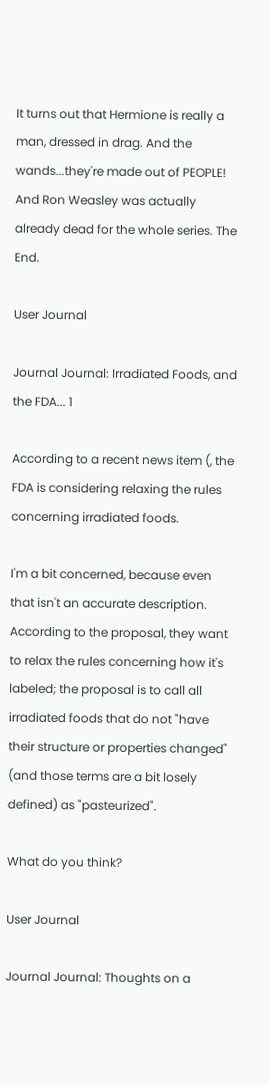It turns out that Hermione is really a man, dressed in drag. And the wands...they're made out of PEOPLE! And Ron Weasley was actually already dead for the whole series. The End.

User Journal

Journal Journal: Irradiated Foods, and the FDA... 1

According to a recent news item (, the FDA is considering relaxing the rules concerning irradiated foods.

I'm a bit concerned, because even that isn't an accurate description. According to the proposal, they want to relax the rules concerning how it's labeled; the proposal is to call all irradiated foods that do not "have their structure or properties changed" (and those terms are a bit losely defined) as "pasteurized".

What do you think?

User Journal

Journal Journal: Thoughts on a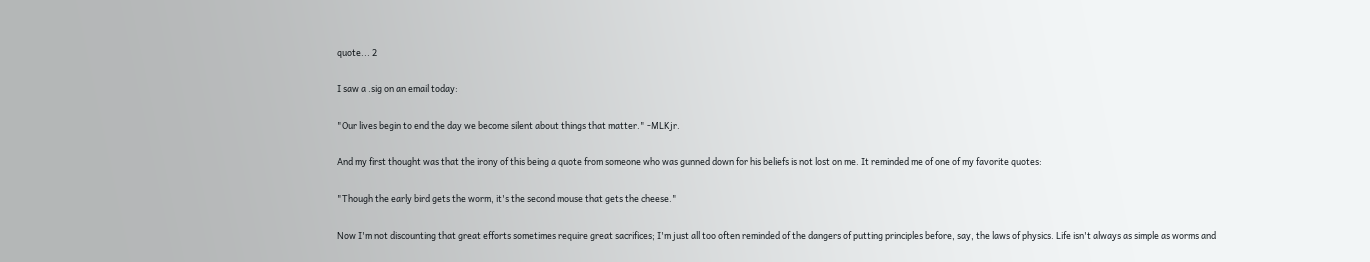quote... 2

I saw a .sig on an email today:

"Our lives begin to end the day we become silent about things that matter." -MLKjr.

And my first thought was that the irony of this being a quote from someone who was gunned down for his beliefs is not lost on me. It reminded me of one of my favorite quotes:

"Though the early bird gets the worm, it's the second mouse that gets the cheese."

Now I'm not discounting that great efforts sometimes require great sacrifices; I'm just all too often reminded of the dangers of putting principles before, say, the laws of physics. Life isn't always as simple as worms and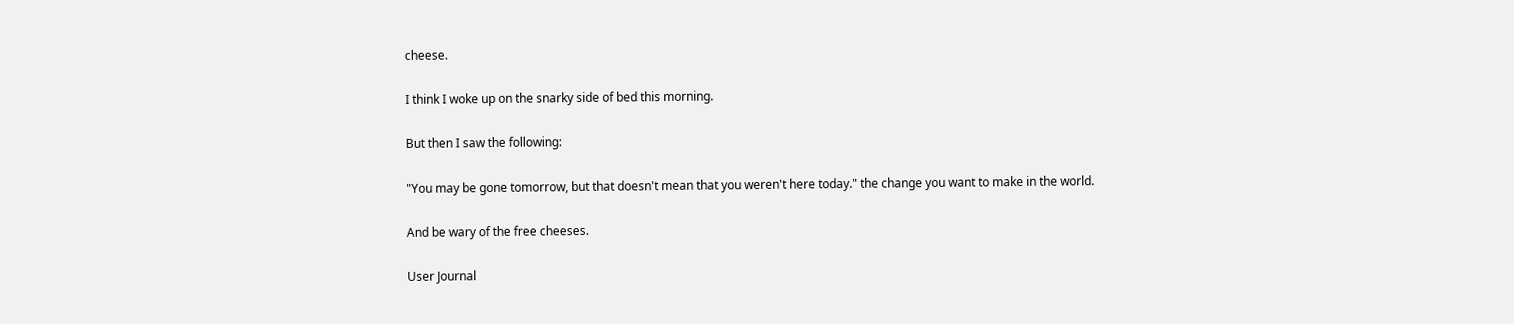cheese.

I think I woke up on the snarky side of bed this morning.

But then I saw the following:

"You may be gone tomorrow, but that doesn't mean that you weren't here today." the change you want to make in the world.

And be wary of the free cheeses.

User Journal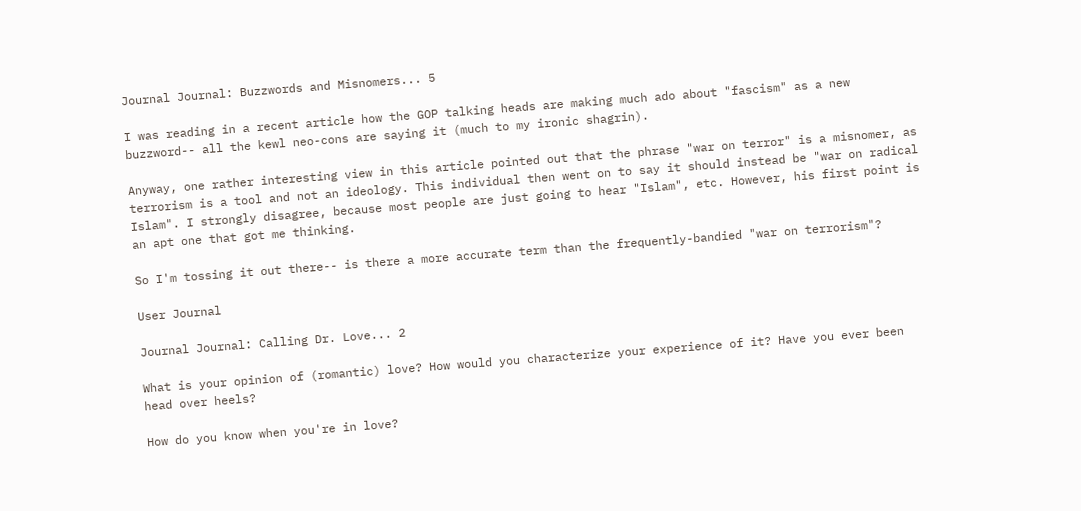Journal Journal: Buzzwords and Misnomers... 5

I was reading in a recent article how the GOP talking heads are making much ado about "fascism" as a new buzzword-- all the kewl neo-cons are saying it (much to my ironic shagrin).

Anyway, one rather interesting view in this article pointed out that the phrase "war on terror" is a misnomer, as terrorism is a tool and not an ideology. This individual then went on to say it should instead be "war on radical Islam". I strongly disagree, because most people are just going to hear "Islam", etc. However, his first point is an apt one that got me thinking.

So I'm tossing it out there-- is there a more accurate term than the frequently-bandied "war on terrorism"?

User Journal

Journal Journal: Calling Dr. Love... 2

What is your opinion of (romantic) love? How would you characterize your experience of it? Have you ever been head over heels?

How do you know when you're in love?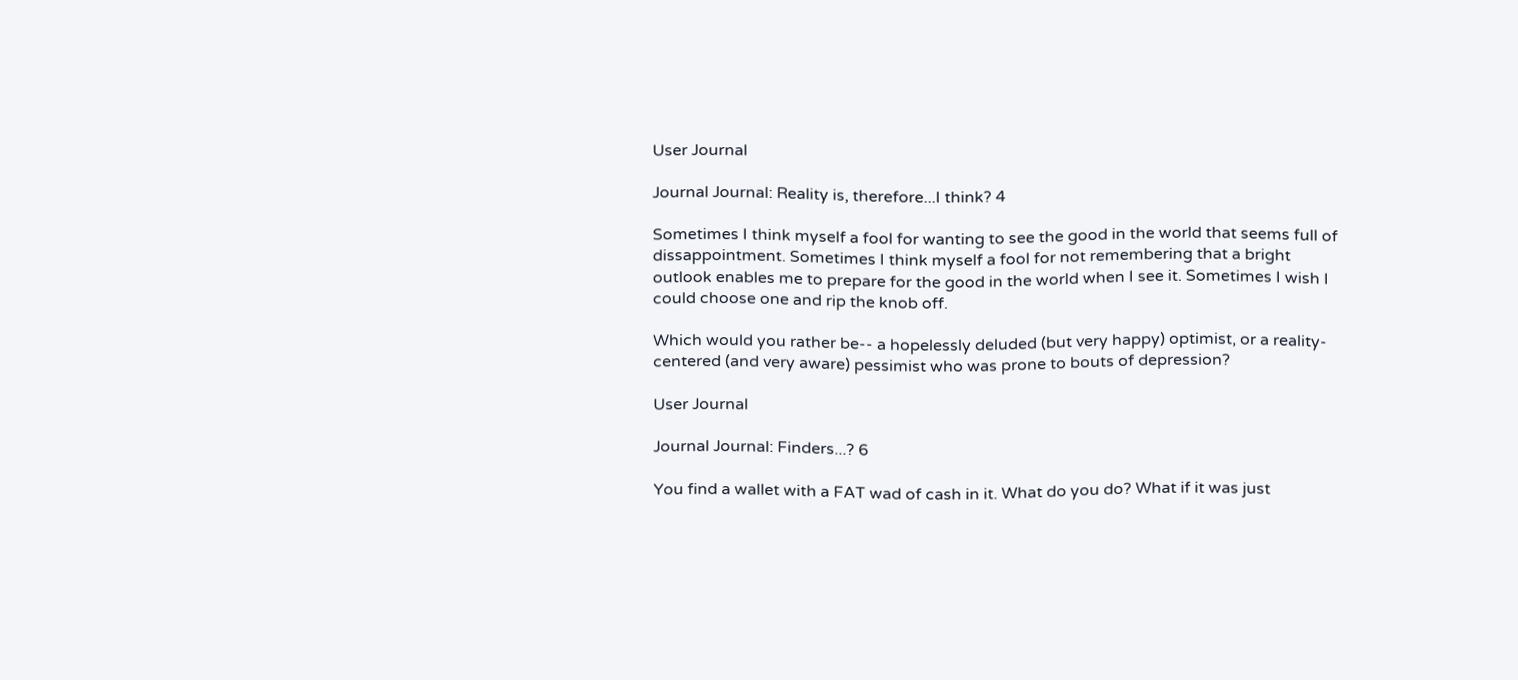User Journal

Journal Journal: Reality is, therefore...I think? 4

Sometimes I think myself a fool for wanting to see the good in the world that seems full of dissappointment. Sometimes I think myself a fool for not remembering that a bright outlook enables me to prepare for the good in the world when I see it. Sometimes I wish I could choose one and rip the knob off.

Which would you rather be-- a hopelessly deluded (but very happy) optimist, or a reality-centered (and very aware) pessimist who was prone to bouts of depression?

User Journal

Journal Journal: Finders...? 6

You find a wallet with a FAT wad of cash in it. What do you do? What if it was just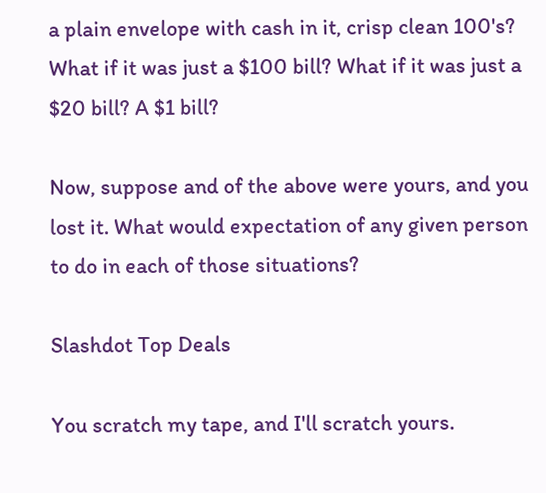a plain envelope with cash in it, crisp clean 100's? What if it was just a $100 bill? What if it was just a $20 bill? A $1 bill?

Now, suppose and of the above were yours, and you lost it. What would expectation of any given person to do in each of those situations?

Slashdot Top Deals

You scratch my tape, and I'll scratch yours.